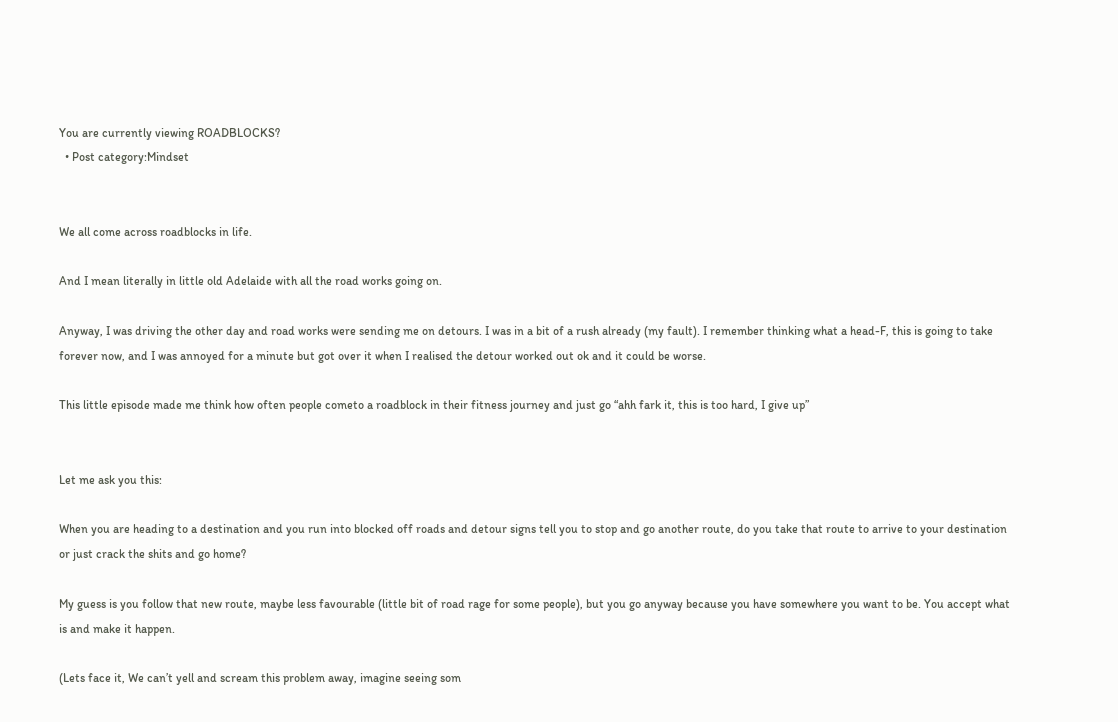You are currently viewing ROADBLOCKS?
  • Post category:Mindset


We all come across roadblocks in life.

And I mean literally in little old Adelaide with all the road works going on.

Anyway, I was driving the other day and road works were sending me on detours. I was in a bit of a rush already (my fault). I remember thinking what a head-F, this is going to take forever now, and I was annoyed for a minute but got over it when I realised the detour worked out ok and it could be worse.

This little episode made me think how often people cometo a roadblock in their fitness journey and just go “ahh fark it, this is too hard, I give up”


Let me ask you this:

When you are heading to a destination and you run into blocked off roads and detour signs tell you to stop and go another route, do you take that route to arrive to your destination or just crack the shits and go home?

My guess is you follow that new route, maybe less favourable (little bit of road rage for some people), but you go anyway because you have somewhere you want to be. You accept what is and make it happen.

(Lets face it, We can’t yell and scream this problem away, imagine seeing som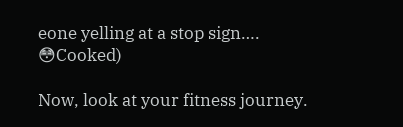eone yelling at a stop sign….  😳Cooked)

Now, look at your fitness journey.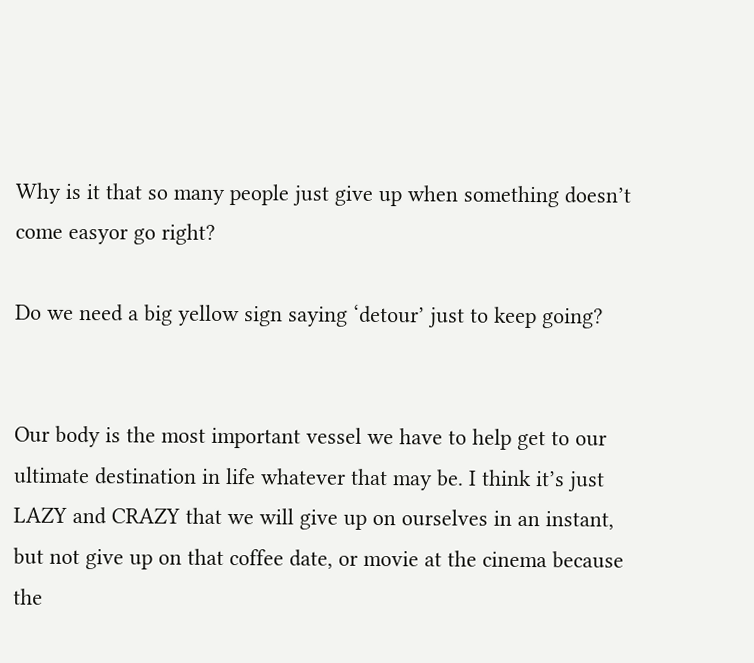Why is it that so many people just give up when something doesn’t come easyor go right?

Do we need a big yellow sign saying ‘detour’ just to keep going?


Our body is the most important vessel we have to help get to our ultimate destination in life whatever that may be. I think it’s just LAZY and CRAZY that we will give up on ourselves in an instant, but not give up on that coffee date, or movie at the cinema because the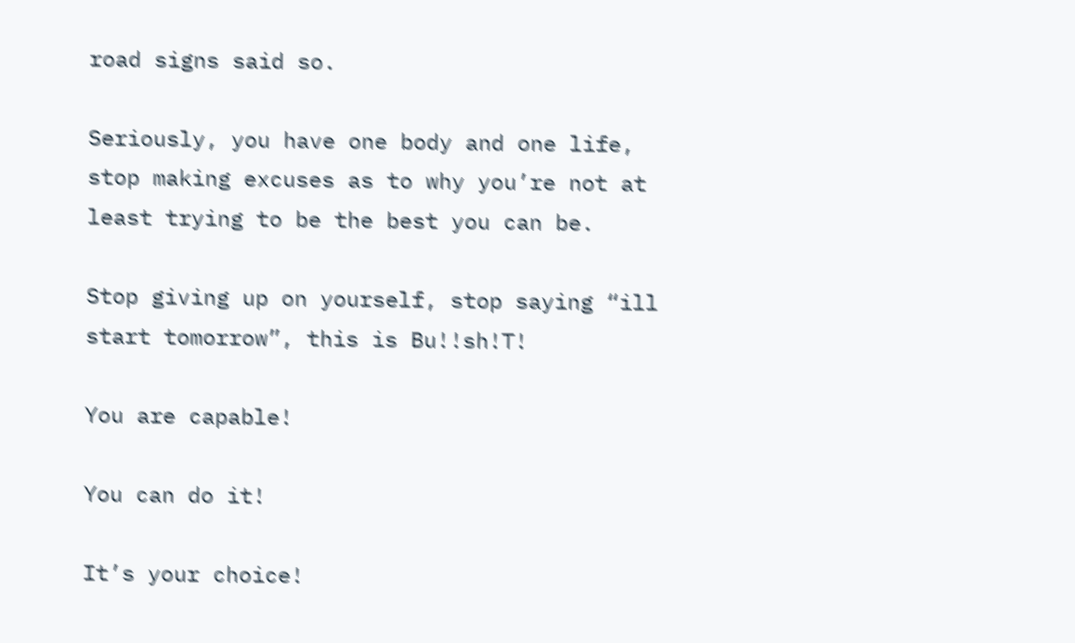road signs said so.

Seriously, you have one body and one life, stop making excuses as to why you’re not at least trying to be the best you can be.

Stop giving up on yourself, stop saying “ill start tomorrow”, this is Bu!!sh!T!

You are capable!

You can do it!

It’s your choice!